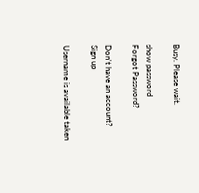Busy. Please wait.

show password
Forgot Password?

Don't have an account?  Sign up

Username is available taken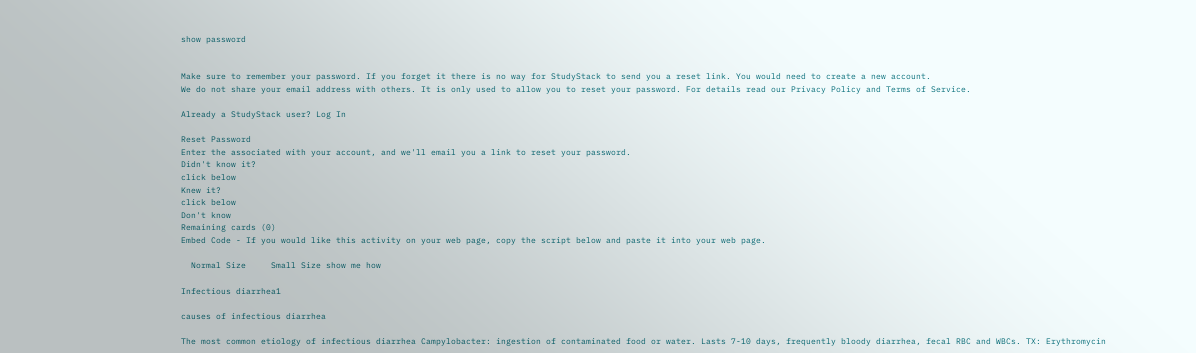show password


Make sure to remember your password. If you forget it there is no way for StudyStack to send you a reset link. You would need to create a new account.
We do not share your email address with others. It is only used to allow you to reset your password. For details read our Privacy Policy and Terms of Service.

Already a StudyStack user? Log In

Reset Password
Enter the associated with your account, and we'll email you a link to reset your password.
Didn't know it?
click below
Knew it?
click below
Don't know
Remaining cards (0)
Embed Code - If you would like this activity on your web page, copy the script below and paste it into your web page.

  Normal Size     Small Size show me how

Infectious diarrhea1

causes of infectious diarrhea

The most common etiology of infectious diarrhea Campylobacter: ingestion of contaminated food or water. Lasts 7-10 days, frequently bloody diarrhea, fecal RBC and WBCs. TX: Erythromycin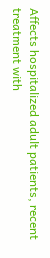Affects hospitalized adult patients, recent treatment with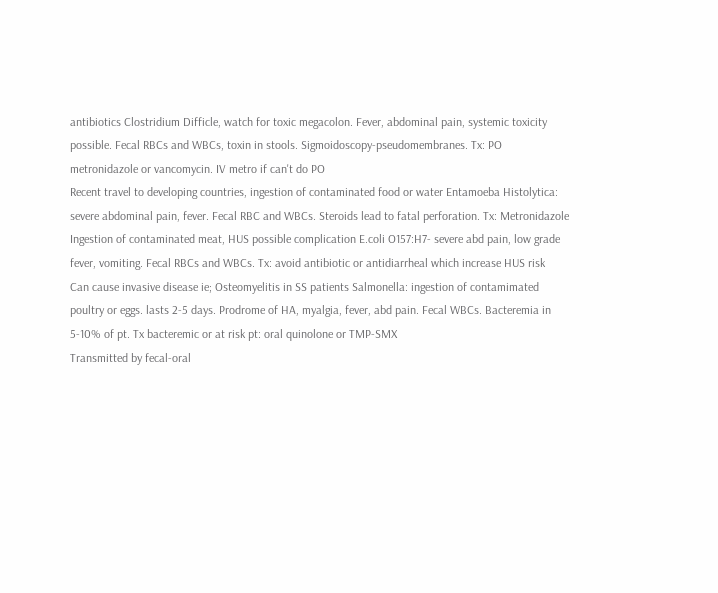antibiotics Clostridium Difficle, watch for toxic megacolon. Fever, abdominal pain, systemic toxicity possible. Fecal RBCs and WBCs, toxin in stools. Sigmoidoscopy-pseudomembranes. Tx: PO metronidazole or vancomycin. IV metro if can't do PO
Recent travel to developing countries, ingestion of contaminated food or water Entamoeba Histolytica: severe abdominal pain, fever. Fecal RBC and WBCs. Steroids lead to fatal perforation. Tx: Metronidazole
Ingestion of contaminated meat, HUS possible complication E.coli O157:H7- severe abd pain, low grade fever, vomiting. Fecal RBCs and WBCs. Tx: avoid antibiotic or antidiarrheal which increase HUS risk
Can cause invasive disease ie; Osteomyelitis in SS patients Salmonella: ingestion of contamimated poultry or eggs. lasts 2-5 days. Prodrome of HA, myalgia, fever, abd pain. Fecal WBCs. Bacteremia in 5-10% of pt. Tx bacteremic or at risk pt: oral quinolone or TMP-SMX
Transmitted by fecal-oral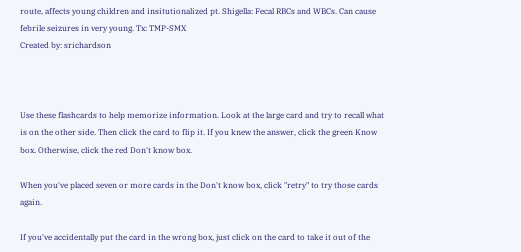route, affects young children and insitutionalized pt. Shigella: Fecal RBCs and WBCs. Can cause febrile seizures in very young. Tx: TMP-SMX
Created by: srichardson



Use these flashcards to help memorize information. Look at the large card and try to recall what is on the other side. Then click the card to flip it. If you knew the answer, click the green Know box. Otherwise, click the red Don't know box.

When you've placed seven or more cards in the Don't know box, click "retry" to try those cards again.

If you've accidentally put the card in the wrong box, just click on the card to take it out of the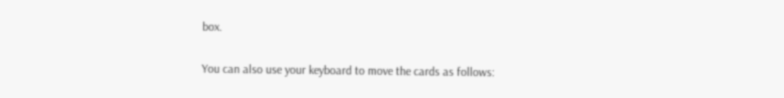box.

You can also use your keyboard to move the cards as follows: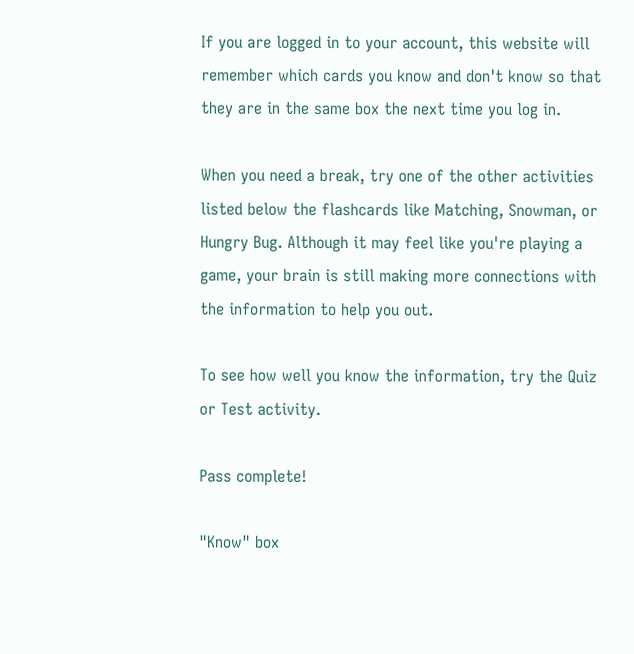If you are logged in to your account, this website will remember which cards you know and don't know so that they are in the same box the next time you log in.

When you need a break, try one of the other activities listed below the flashcards like Matching, Snowman, or Hungry Bug. Although it may feel like you're playing a game, your brain is still making more connections with the information to help you out.

To see how well you know the information, try the Quiz or Test activity.

Pass complete!

"Know" box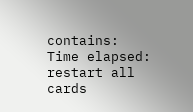contains:
Time elapsed:
restart all cards